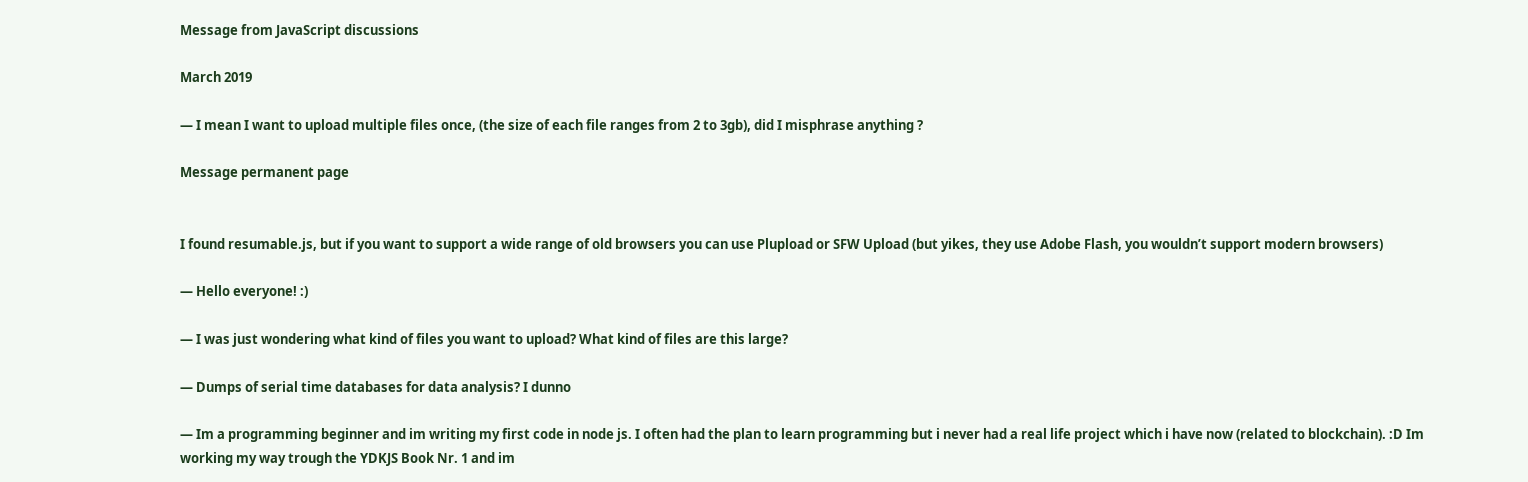Message from JavaScript discussions

March 2019

— I mean I want to upload multiple files once, (the size of each file ranges from 2 to 3gb), did I misphrase anything ?

Message permanent page


I found resumable.js, but if you want to support a wide range of old browsers you can use Plupload or SFW Upload (but yikes, they use Adobe Flash, you wouldn’t support modern browsers)

— Hello everyone! :)

— I was just wondering what kind of files you want to upload? What kind of files are this large?

— Dumps of serial time databases for data analysis? I dunno

— Im a programming beginner and im writing my first code in node js. I often had the plan to learn programming but i never had a real life project which i have now (related to blockchain). :D Im working my way trough the YDKJS Book Nr. 1 and im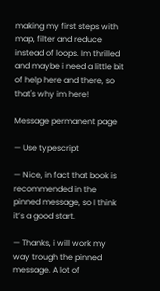making my first steps with map, filter and reduce instead of loops. Im thrilled and maybe i need a little bit of help here and there, so that's why im here!

Message permanent page

— Use typescript

— Nice, in fact that book is recommended in the pinned message, so I think it’s a good start.

— Thanks, i will work my way trough the pinned message. A lot of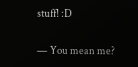stuff! :D

— You mean me?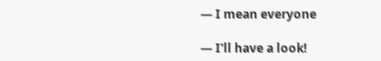— I mean everyone

— I'll have a look!